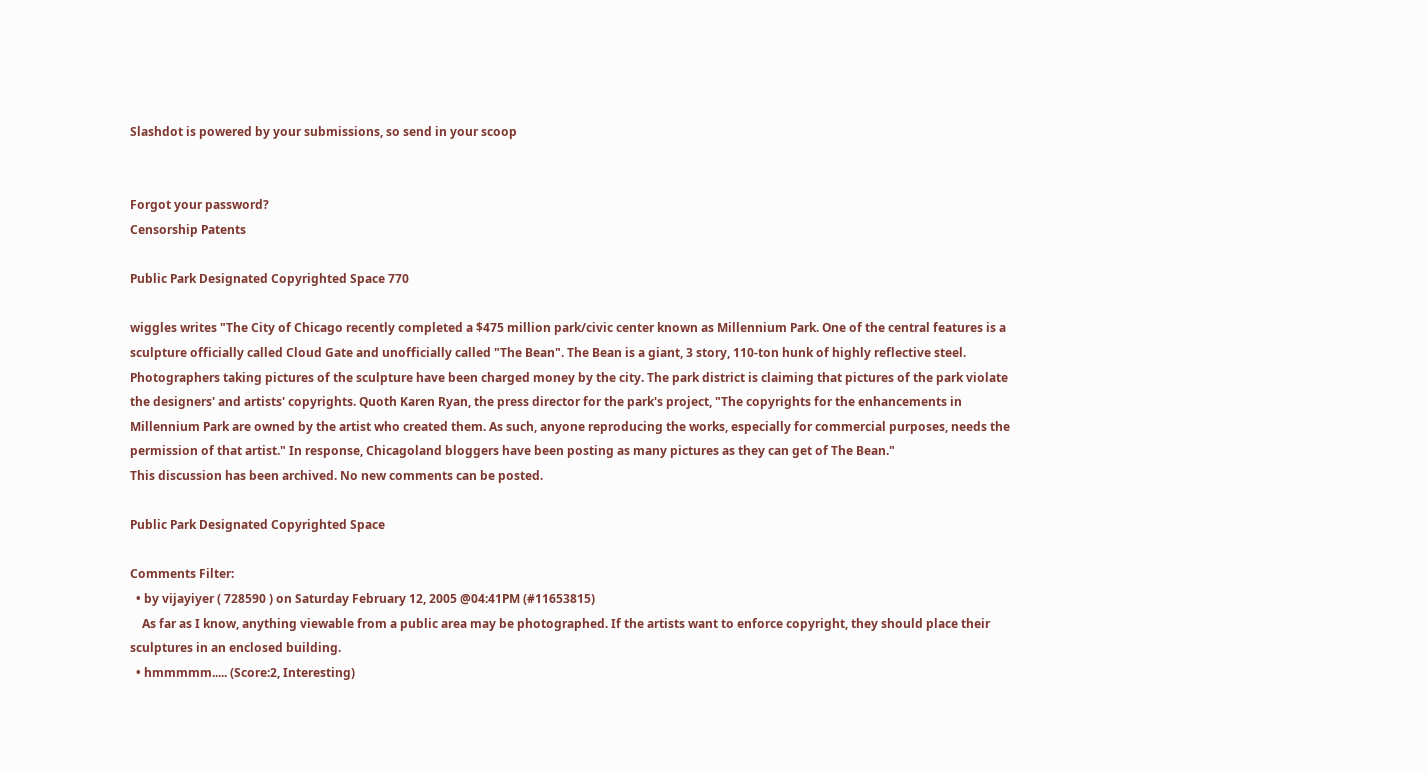Slashdot is powered by your submissions, so send in your scoop


Forgot your password?
Censorship Patents

Public Park Designated Copyrighted Space 770

wiggles writes "The City of Chicago recently completed a $475 million park/civic center known as Millennium Park. One of the central features is a sculpture officially called Cloud Gate and unofficially called "The Bean". The Bean is a giant, 3 story, 110-ton hunk of highly reflective steel. Photographers taking pictures of the sculpture have been charged money by the city. The park district is claiming that pictures of the park violate the designers' and artists' copyrights. Quoth Karen Ryan, the press director for the park's project, "The copyrights for the enhancements in Millennium Park are owned by the artist who created them. As such, anyone reproducing the works, especially for commercial purposes, needs the permission of that artist." In response, Chicagoland bloggers have been posting as many pictures as they can get of The Bean."
This discussion has been archived. No new comments can be posted.

Public Park Designated Copyrighted Space

Comments Filter:
  • by vijayiyer ( 728590 ) on Saturday February 12, 2005 @04:41PM (#11653815)
    As far as I know, anything viewable from a public area may be photographed. If the artists want to enforce copyright, they should place their sculptures in an enclosed building.
  • hmmmmm..... (Score:2, Interesting)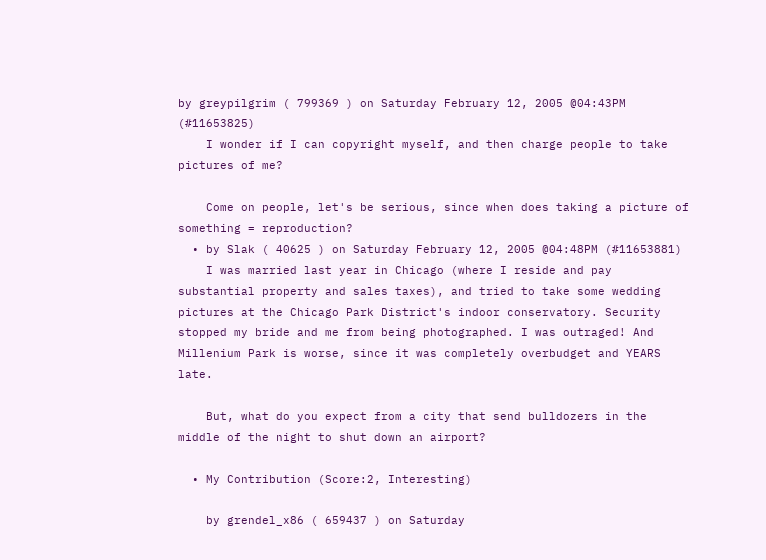by greypilgrim ( 799369 ) on Saturday February 12, 2005 @04:43PM (#11653825)
    I wonder if I can copyright myself, and then charge people to take pictures of me?

    Come on people, let's be serious, since when does taking a picture of something = reproduction?
  • by Slak ( 40625 ) on Saturday February 12, 2005 @04:48PM (#11653881)
    I was married last year in Chicago (where I reside and pay substantial property and sales taxes), and tried to take some wedding pictures at the Chicago Park District's indoor conservatory. Security stopped my bride and me from being photographed. I was outraged! And Millenium Park is worse, since it was completely overbudget and YEARS late.

    But, what do you expect from a city that send bulldozers in the middle of the night to shut down an airport?

  • My Contribution (Score:2, Interesting)

    by grendel_x86 ( 659437 ) on Saturday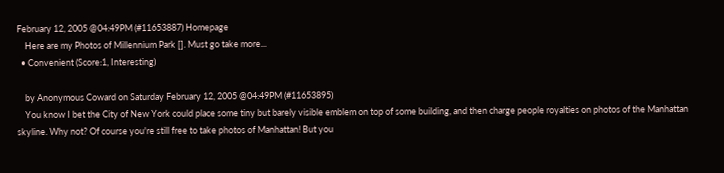February 12, 2005 @04:49PM (#11653887) Homepage
    Here are my Photos of Millennium Park []. Must go take more...
  • Convenient (Score:1, Interesting)

    by Anonymous Coward on Saturday February 12, 2005 @04:49PM (#11653895)
    You know I bet the City of New York could place some tiny but barely visible emblem on top of some building, and then charge people royalties on photos of the Manhattan skyline. Why not? Of course you're still free to take photos of Manhattan! But you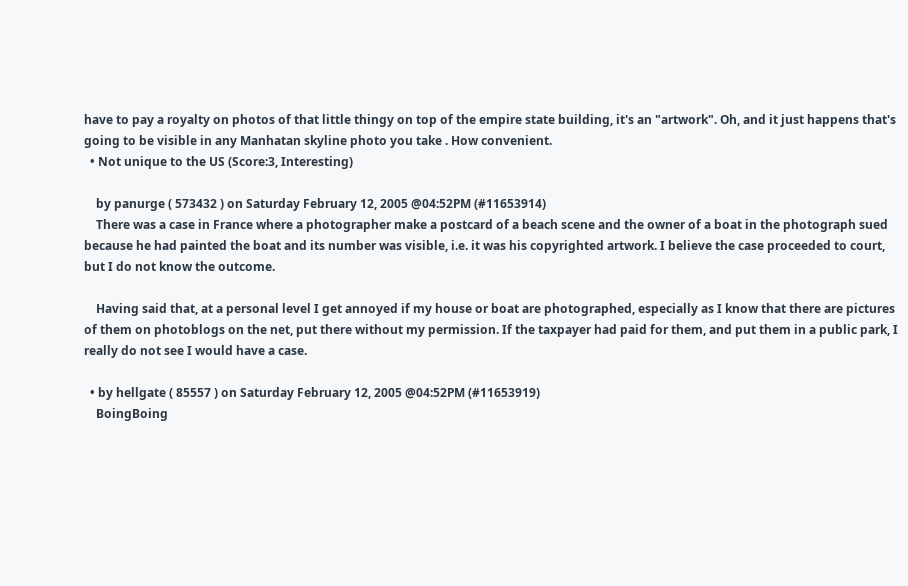have to pay a royalty on photos of that little thingy on top of the empire state building, it's an "artwork". Oh, and it just happens that's going to be visible in any Manhatan skyline photo you take . How convenient.
  • Not unique to the US (Score:3, Interesting)

    by panurge ( 573432 ) on Saturday February 12, 2005 @04:52PM (#11653914)
    There was a case in France where a photographer make a postcard of a beach scene and the owner of a boat in the photograph sued because he had painted the boat and its number was visible, i.e. it was his copyrighted artwork. I believe the case proceeded to court, but I do not know the outcome.

    Having said that, at a personal level I get annoyed if my house or boat are photographed, especially as I know that there are pictures of them on photoblogs on the net, put there without my permission. If the taxpayer had paid for them, and put them in a public park, I really do not see I would have a case.

  • by hellgate ( 85557 ) on Saturday February 12, 2005 @04:52PM (#11653919)
    BoingBoing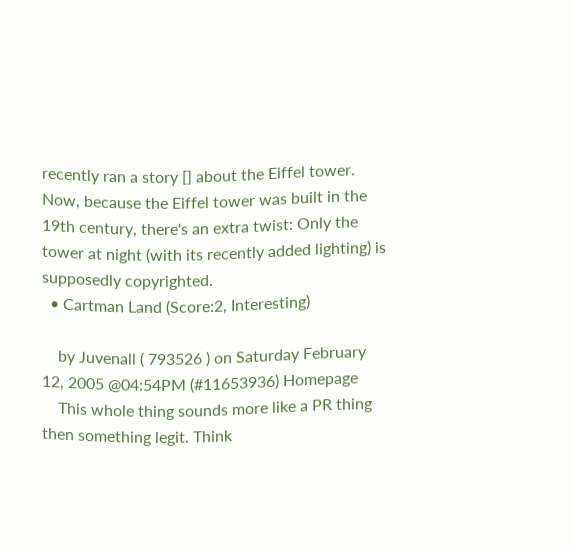recently ran a story [] about the Eiffel tower. Now, because the Eiffel tower was built in the 19th century, there's an extra twist: Only the tower at night (with its recently added lighting) is supposedly copyrighted.
  • Cartman Land (Score:2, Interesting)

    by Juvenall ( 793526 ) on Saturday February 12, 2005 @04:54PM (#11653936) Homepage
    This whole thing sounds more like a PR thing then something legit. Think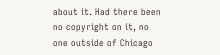about it. Had there been no copyright on it, no one outside of Chicago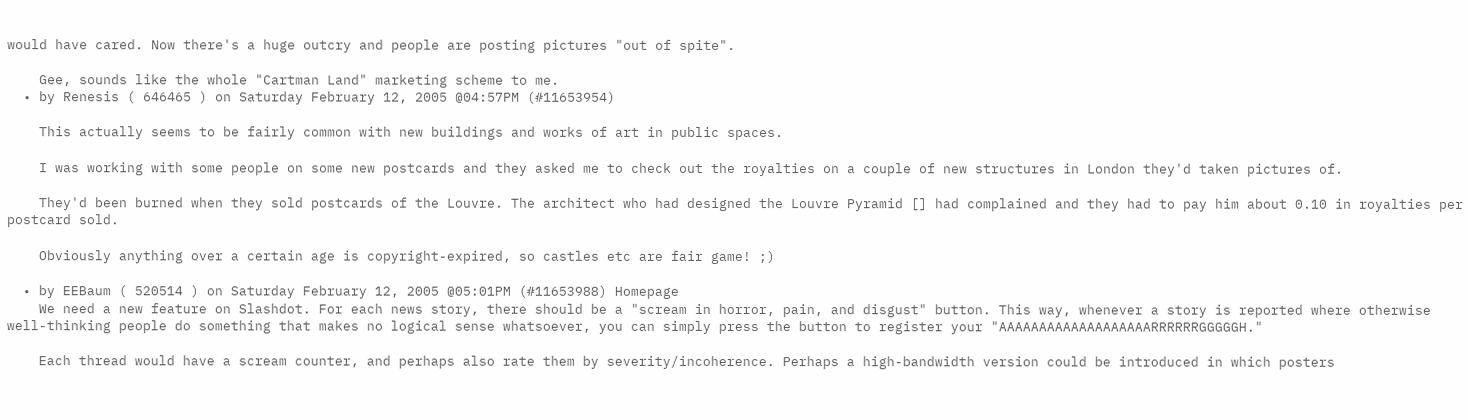would have cared. Now there's a huge outcry and people are posting pictures "out of spite".

    Gee, sounds like the whole "Cartman Land" marketing scheme to me.
  • by Renesis ( 646465 ) on Saturday February 12, 2005 @04:57PM (#11653954)

    This actually seems to be fairly common with new buildings and works of art in public spaces.

    I was working with some people on some new postcards and they asked me to check out the royalties on a couple of new structures in London they'd taken pictures of.

    They'd been burned when they sold postcards of the Louvre. The architect who had designed the Louvre Pyramid [] had complained and they had to pay him about 0.10 in royalties per postcard sold.

    Obviously anything over a certain age is copyright-expired, so castles etc are fair game! ;)

  • by EEBaum ( 520514 ) on Saturday February 12, 2005 @05:01PM (#11653988) Homepage
    We need a new feature on Slashdot. For each news story, there should be a "scream in horror, pain, and disgust" button. This way, whenever a story is reported where otherwise well-thinking people do something that makes no logical sense whatsoever, you can simply press the button to register your "AAAAAAAAAAAAAAAAAAARRRRRRGGGGGH."

    Each thread would have a scream counter, and perhaps also rate them by severity/incoherence. Perhaps a high-bandwidth version could be introduced in which posters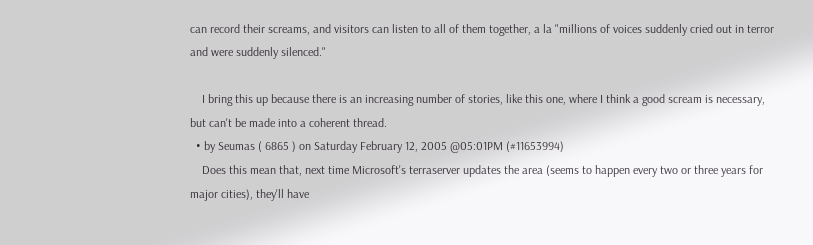can record their screams, and visitors can listen to all of them together, a la "millions of voices suddenly cried out in terror and were suddenly silenced."

    I bring this up because there is an increasing number of stories, like this one, where I think a good scream is necessary, but can't be made into a coherent thread.
  • by Seumas ( 6865 ) on Saturday February 12, 2005 @05:01PM (#11653994)
    Does this mean that, next time Microsoft's terraserver updates the area (seems to happen every two or three years for major cities), they'll have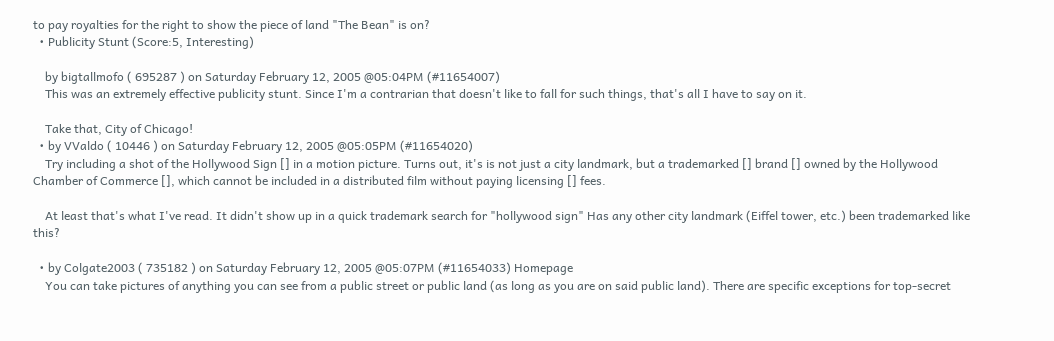to pay royalties for the right to show the piece of land "The Bean" is on?
  • Publicity Stunt (Score:5, Interesting)

    by bigtallmofo ( 695287 ) on Saturday February 12, 2005 @05:04PM (#11654007)
    This was an extremely effective publicity stunt. Since I'm a contrarian that doesn't like to fall for such things, that's all I have to say on it.

    Take that, City of Chicago!
  • by VValdo ( 10446 ) on Saturday February 12, 2005 @05:05PM (#11654020)
    Try including a shot of the Hollywood Sign [] in a motion picture. Turns out, it's is not just a city landmark, but a trademarked [] brand [] owned by the Hollywood Chamber of Commerce [], which cannot be included in a distributed film without paying licensing [] fees.

    At least that's what I've read. It didn't show up in a quick trademark search for "hollywood sign" Has any other city landmark (Eiffel tower, etc.) been trademarked like this?

  • by Colgate2003 ( 735182 ) on Saturday February 12, 2005 @05:07PM (#11654033) Homepage
    You can take pictures of anything you can see from a public street or public land (as long as you are on said public land). There are specific exceptions for top-secret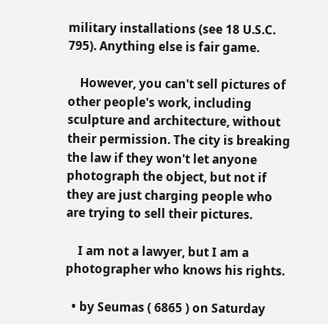military installations (see 18 U.S.C. 795). Anything else is fair game.

    However, you can't sell pictures of other people's work, including sculpture and architecture, without their permission. The city is breaking the law if they won't let anyone photograph the object, but not if they are just charging people who are trying to sell their pictures.

    I am not a lawyer, but I am a photographer who knows his rights.

  • by Seumas ( 6865 ) on Saturday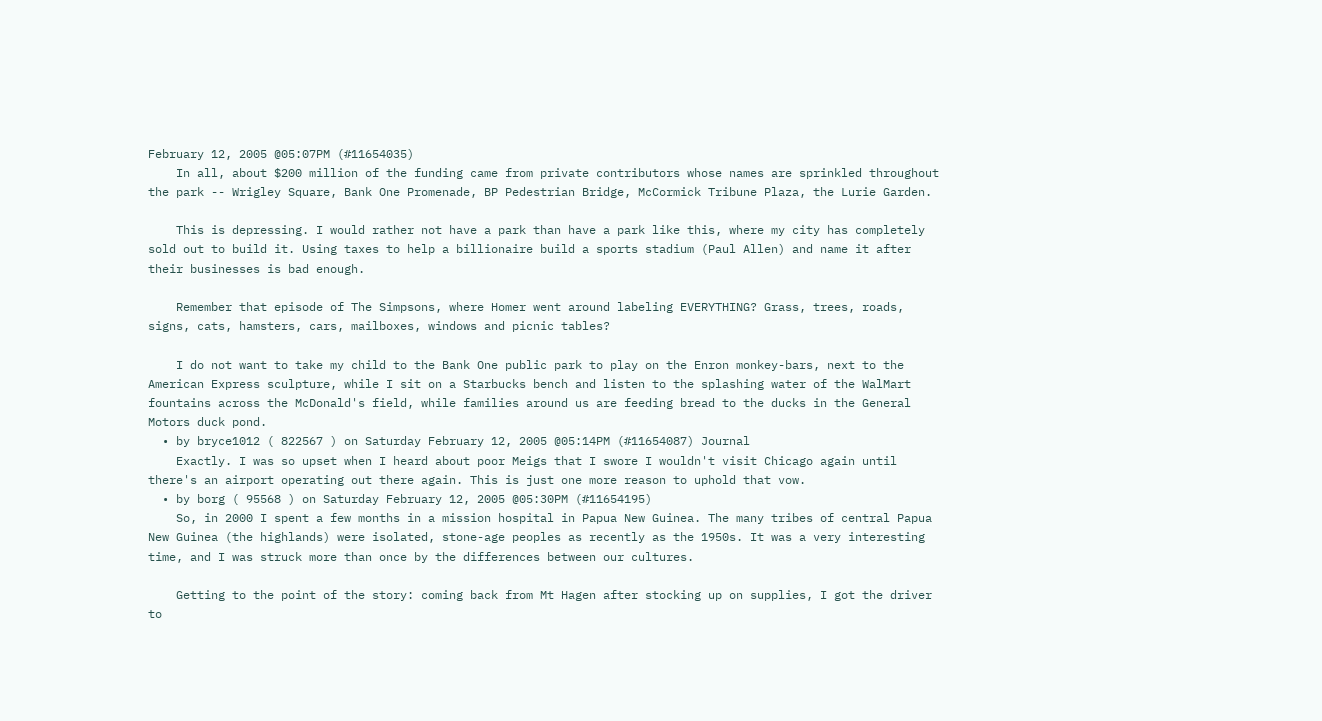February 12, 2005 @05:07PM (#11654035)
    In all, about $200 million of the funding came from private contributors whose names are sprinkled throughout the park -- Wrigley Square, Bank One Promenade, BP Pedestrian Bridge, McCormick Tribune Plaza, the Lurie Garden.

    This is depressing. I would rather not have a park than have a park like this, where my city has completely sold out to build it. Using taxes to help a billionaire build a sports stadium (Paul Allen) and name it after their businesses is bad enough.

    Remember that episode of The Simpsons, where Homer went around labeling EVERYTHING? Grass, trees, roads, signs, cats, hamsters, cars, mailboxes, windows and picnic tables?

    I do not want to take my child to the Bank One public park to play on the Enron monkey-bars, next to the American Express sculpture, while I sit on a Starbucks bench and listen to the splashing water of the WalMart fountains across the McDonald's field, while families around us are feeding bread to the ducks in the General Motors duck pond.
  • by bryce1012 ( 822567 ) on Saturday February 12, 2005 @05:14PM (#11654087) Journal
    Exactly. I was so upset when I heard about poor Meigs that I swore I wouldn't visit Chicago again until there's an airport operating out there again. This is just one more reason to uphold that vow.
  • by borg ( 95568 ) on Saturday February 12, 2005 @05:30PM (#11654195)
    So, in 2000 I spent a few months in a mission hospital in Papua New Guinea. The many tribes of central Papua New Guinea (the highlands) were isolated, stone-age peoples as recently as the 1950s. It was a very interesting time, and I was struck more than once by the differences between our cultures.

    Getting to the point of the story: coming back from Mt Hagen after stocking up on supplies, I got the driver to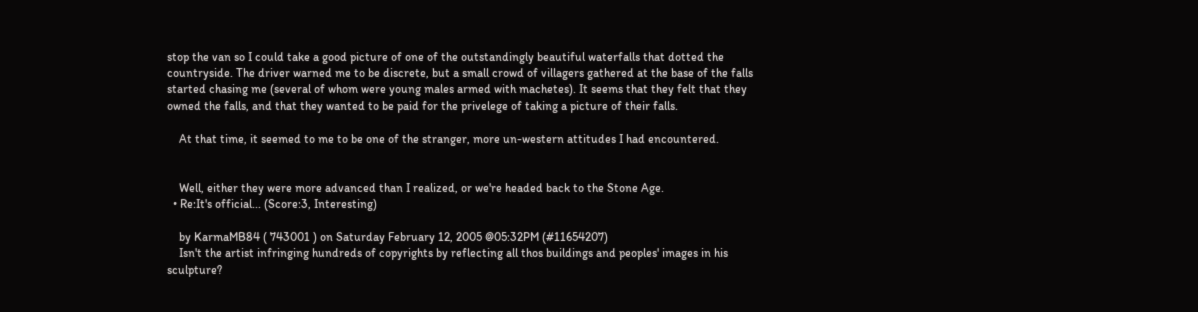stop the van so I could take a good picture of one of the outstandingly beautiful waterfalls that dotted the countryside. The driver warned me to be discrete, but a small crowd of villagers gathered at the base of the falls started chasing me (several of whom were young males armed with machetes). It seems that they felt that they owned the falls, and that they wanted to be paid for the privelege of taking a picture of their falls.

    At that time, it seemed to me to be one of the stranger, more un-western attitudes I had encountered.


    Well, either they were more advanced than I realized, or we're headed back to the Stone Age.
  • Re:It's official... (Score:3, Interesting)

    by KarmaMB84 ( 743001 ) on Saturday February 12, 2005 @05:32PM (#11654207)
    Isn't the artist infringing hundreds of copyrights by reflecting all thos buildings and peoples' images in his sculpture?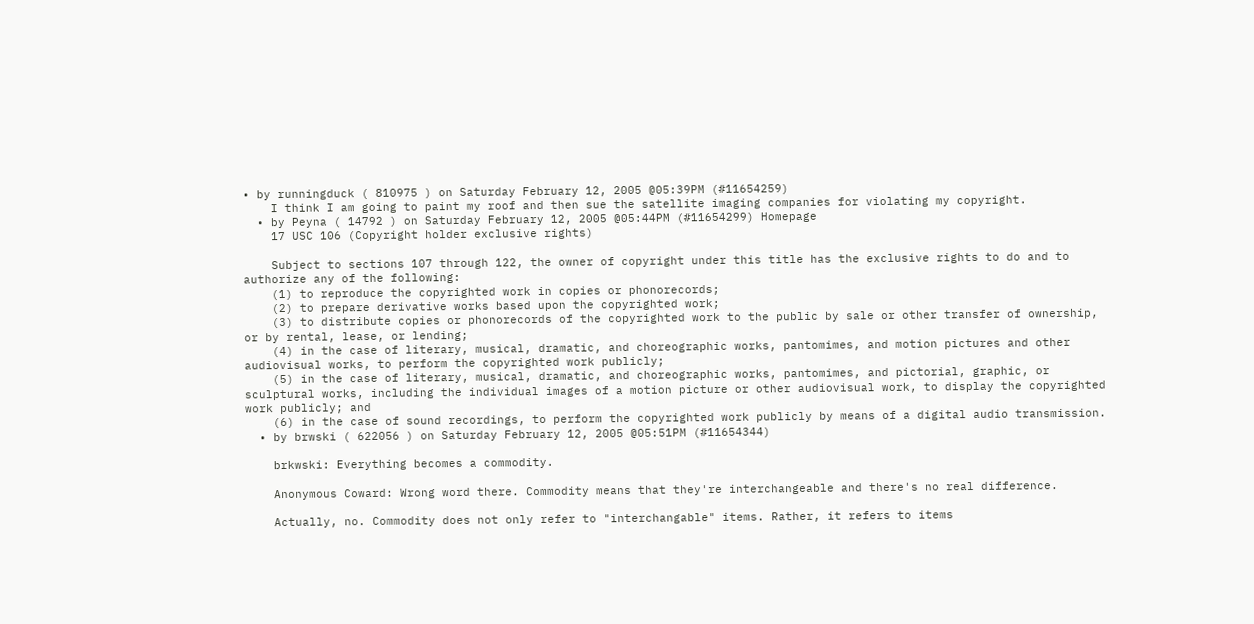• by runningduck ( 810975 ) on Saturday February 12, 2005 @05:39PM (#11654259)
    I think I am going to paint my roof and then sue the satellite imaging companies for violating my copyright.
  • by Peyna ( 14792 ) on Saturday February 12, 2005 @05:44PM (#11654299) Homepage
    17 USC 106 (Copyright holder exclusive rights)

    Subject to sections 107 through 122, the owner of copyright under this title has the exclusive rights to do and to authorize any of the following:
    (1) to reproduce the copyrighted work in copies or phonorecords;
    (2) to prepare derivative works based upon the copyrighted work;
    (3) to distribute copies or phonorecords of the copyrighted work to the public by sale or other transfer of ownership, or by rental, lease, or lending;
    (4) in the case of literary, musical, dramatic, and choreographic works, pantomimes, and motion pictures and other audiovisual works, to perform the copyrighted work publicly;
    (5) in the case of literary, musical, dramatic, and choreographic works, pantomimes, and pictorial, graphic, or sculptural works, including the individual images of a motion picture or other audiovisual work, to display the copyrighted work publicly; and
    (6) in the case of sound recordings, to perform the copyrighted work publicly by means of a digital audio transmission.
  • by brwski ( 622056 ) on Saturday February 12, 2005 @05:51PM (#11654344)

    brkwski: Everything becomes a commodity.

    Anonymous Coward: Wrong word there. Commodity means that they're interchangeable and there's no real difference.

    Actually, no. Commodity does not only refer to "interchangable" items. Rather, it refers to items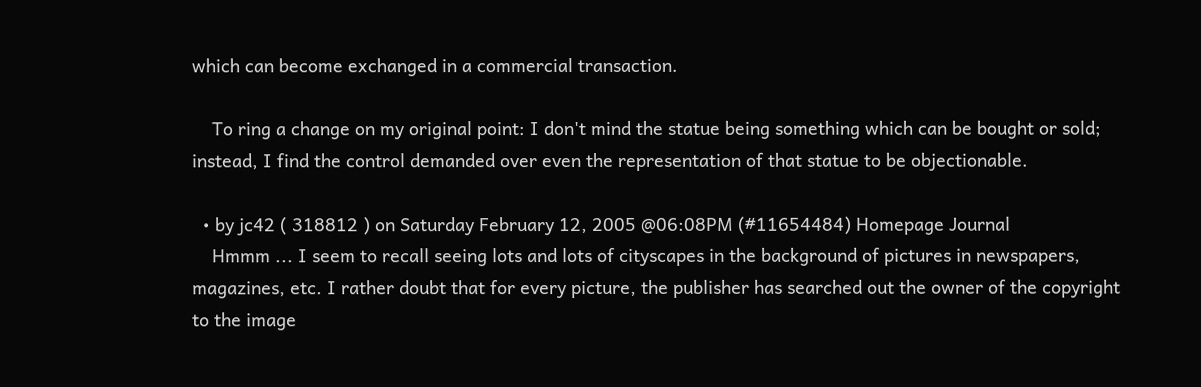which can become exchanged in a commercial transaction.

    To ring a change on my original point: I don't mind the statue being something which can be bought or sold; instead, I find the control demanded over even the representation of that statue to be objectionable.

  • by jc42 ( 318812 ) on Saturday February 12, 2005 @06:08PM (#11654484) Homepage Journal
    Hmmm ... I seem to recall seeing lots and lots of cityscapes in the background of pictures in newspapers, magazines, etc. I rather doubt that for every picture, the publisher has searched out the owner of the copyright to the image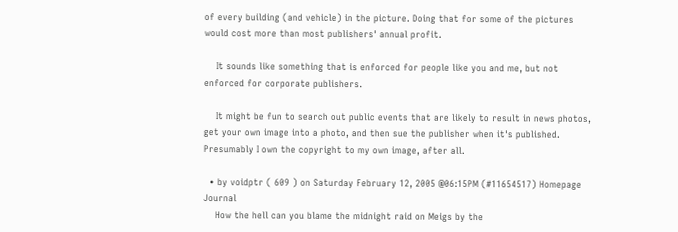of every building (and vehicle) in the picture. Doing that for some of the pictures would cost more than most publishers' annual profit.

    It sounds like something that is enforced for people like you and me, but not enforced for corporate publishers.

    It might be fun to search out public events that are likely to result in news photos, get your own image into a photo, and then sue the publisher when it's published. Presumably I own the copyright to my own image, after all.

  • by voidptr ( 609 ) on Saturday February 12, 2005 @06:15PM (#11654517) Homepage Journal
    How the hell can you blame the midnight raid on Meigs by the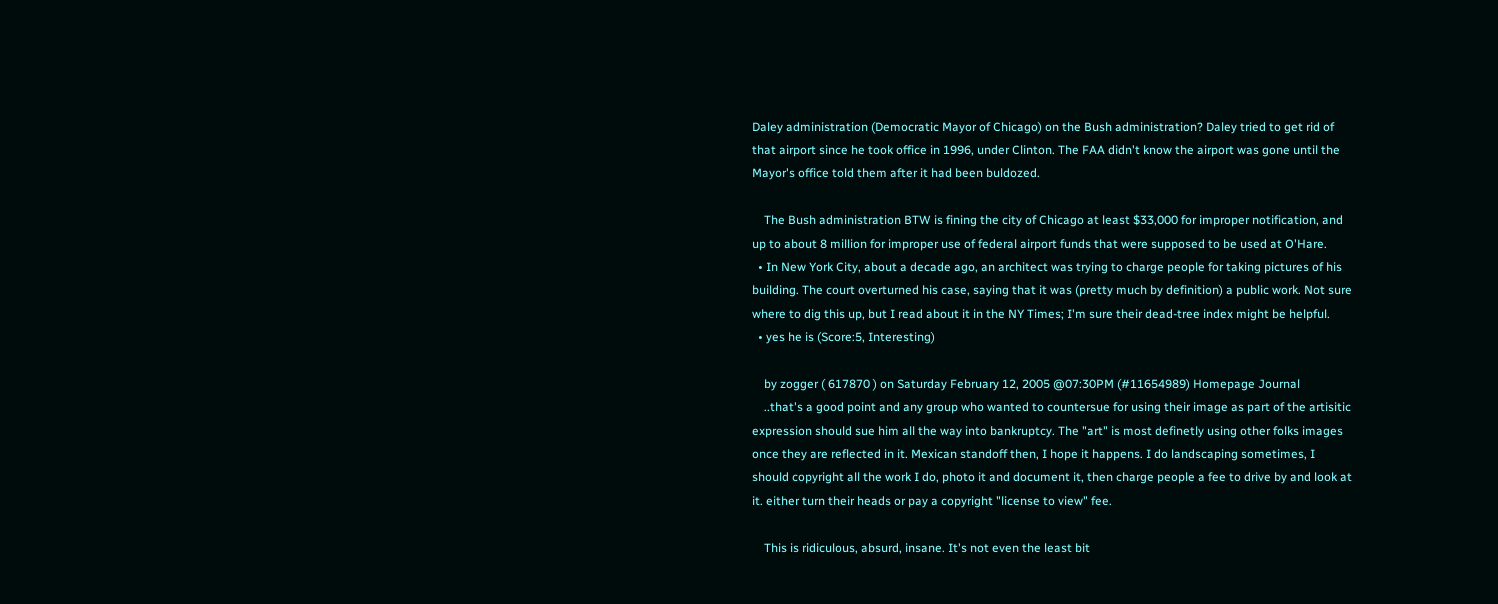Daley administration (Democratic Mayor of Chicago) on the Bush administration? Daley tried to get rid of that airport since he took office in 1996, under Clinton. The FAA didn't know the airport was gone until the Mayor's office told them after it had been buldozed.

    The Bush administration BTW is fining the city of Chicago at least $33,000 for improper notification, and up to about 8 million for improper use of federal airport funds that were supposed to be used at O'Hare.
  • In New York City, about a decade ago, an architect was trying to charge people for taking pictures of his building. The court overturned his case, saying that it was (pretty much by definition) a public work. Not sure where to dig this up, but I read about it in the NY Times; I'm sure their dead-tree index might be helpful.
  • yes he is (Score:5, Interesting)

    by zogger ( 617870 ) on Saturday February 12, 2005 @07:30PM (#11654989) Homepage Journal
    ..that's a good point and any group who wanted to countersue for using their image as part of the artisitic expression should sue him all the way into bankruptcy. The "art" is most definetly using other folks images once they are reflected in it. Mexican standoff then, I hope it happens. I do landscaping sometimes, I should copyright all the work I do, photo it and document it, then charge people a fee to drive by and look at it. either turn their heads or pay a copyright "license to view" fee.

    This is ridiculous, absurd, insane. It's not even the least bit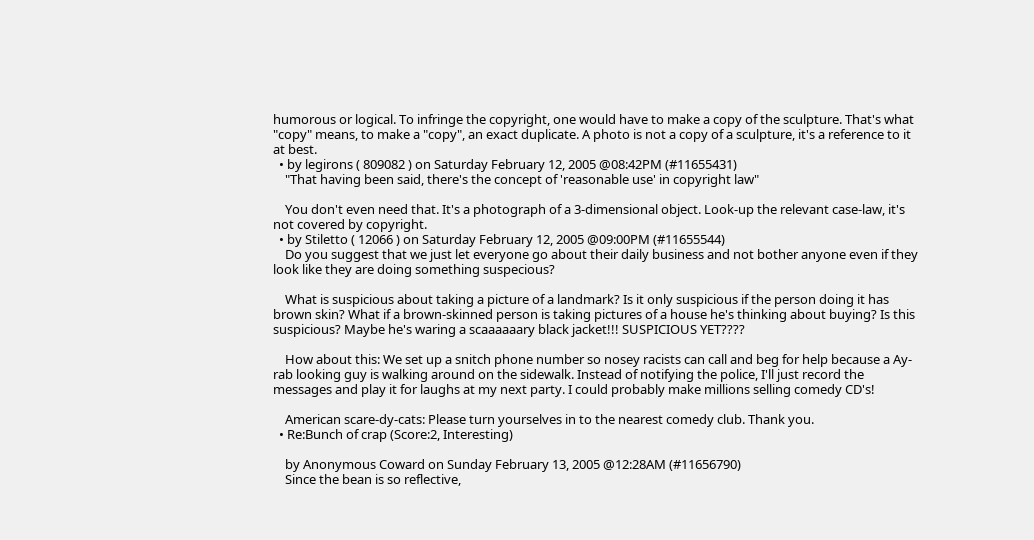humorous or logical. To infringe the copyright, one would have to make a copy of the sculpture. That's what "copy" means, to make a "copy", an exact duplicate. A photo is not a copy of a sculpture, it's a reference to it at best.
  • by legirons ( 809082 ) on Saturday February 12, 2005 @08:42PM (#11655431)
    "That having been said, there's the concept of 'reasonable use' in copyright law"

    You don't even need that. It's a photograph of a 3-dimensional object. Look-up the relevant case-law, it's not covered by copyright.
  • by Stiletto ( 12066 ) on Saturday February 12, 2005 @09:00PM (#11655544)
    Do you suggest that we just let everyone go about their daily business and not bother anyone even if they look like they are doing something suspecious?

    What is suspicious about taking a picture of a landmark? Is it only suspicious if the person doing it has brown skin? What if a brown-skinned person is taking pictures of a house he's thinking about buying? Is this suspicious? Maybe he's waring a scaaaaaary black jacket!!! SUSPICIOUS YET????

    How about this: We set up a snitch phone number so nosey racists can call and beg for help because a Ay-rab looking guy is walking around on the sidewalk. Instead of notifying the police, I'll just record the messages and play it for laughs at my next party. I could probably make millions selling comedy CD's!

    American scare-dy-cats: Please turn yourselves in to the nearest comedy club. Thank you.
  • Re:Bunch of crap (Score:2, Interesting)

    by Anonymous Coward on Sunday February 13, 2005 @12:28AM (#11656790)
    Since the bean is so reflective,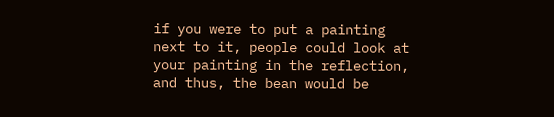if you were to put a painting next to it, people could look at your painting in the reflection, and thus, the bean would be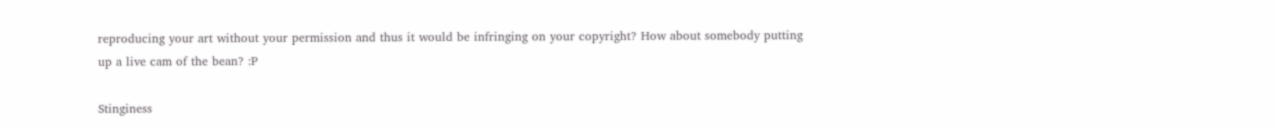reproducing your art without your permission and thus it would be infringing on your copyright? How about somebody putting up a live cam of the bean? :P

Stinginess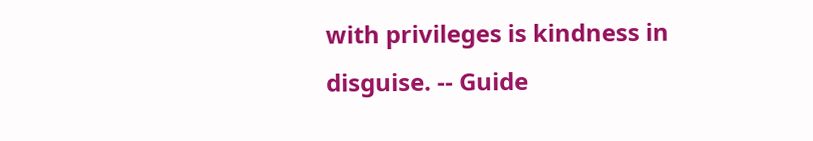with privileges is kindness in disguise. -- Guide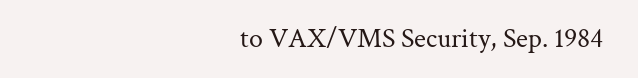to VAX/VMS Security, Sep. 1984